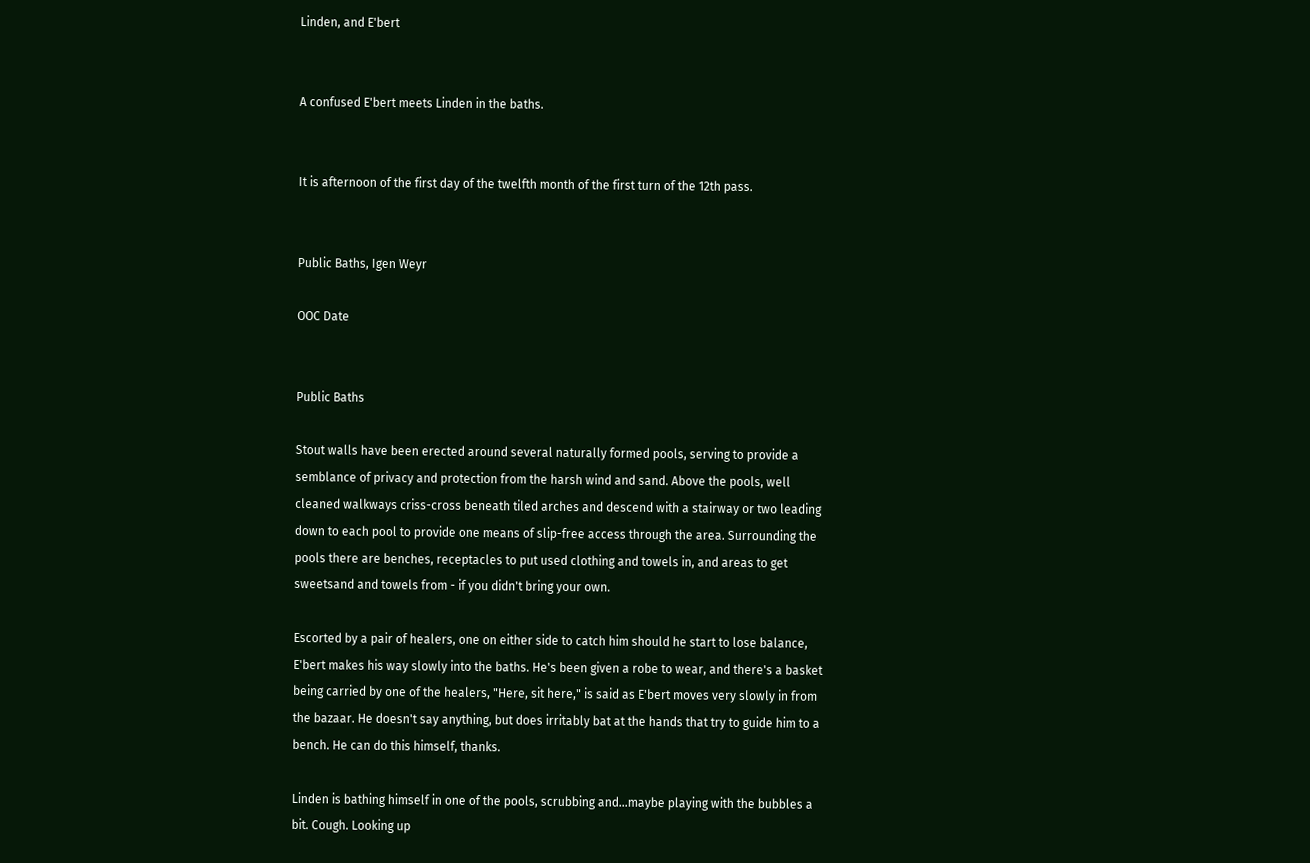Linden, and E'bert


A confused E'bert meets Linden in the baths.


It is afternoon of the first day of the twelfth month of the first turn of the 12th pass.


Public Baths, Igen Weyr

OOC Date


Public Baths

Stout walls have been erected around several naturally formed pools, serving to provide a semblance of privacy and protection from the harsh wind and sand. Above the pools, well cleaned walkways criss-cross beneath tiled arches and descend with a stairway or two leading down to each pool to provide one means of slip-free access through the area. Surrounding the pools there are benches, receptacles to put used clothing and towels in, and areas to get sweetsand and towels from - if you didn't bring your own.

Escorted by a pair of healers, one on either side to catch him should he start to lose balance, E'bert makes his way slowly into the baths. He's been given a robe to wear, and there's a basket being carried by one of the healers, "Here, sit here," is said as E'bert moves very slowly in from the bazaar. He doesn't say anything, but does irritably bat at the hands that try to guide him to a bench. He can do this himself, thanks.

Linden is bathing himself in one of the pools, scrubbing and…maybe playing with the bubbles a bit. Cough. Looking up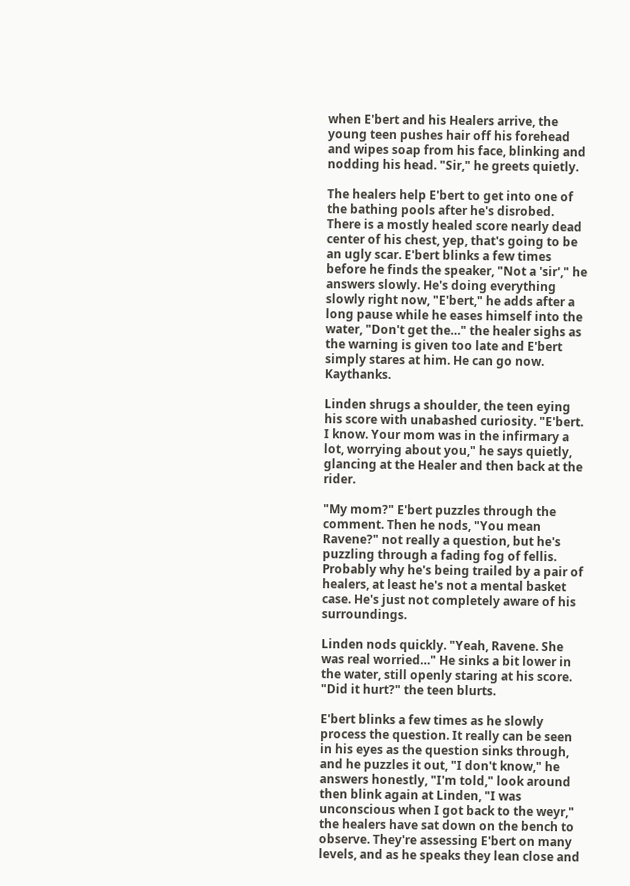when E'bert and his Healers arrive, the young teen pushes hair off his forehead and wipes soap from his face, blinking and nodding his head. "Sir," he greets quietly.

The healers help E'bert to get into one of the bathing pools after he's disrobed. There is a mostly healed score nearly dead center of his chest, yep, that's going to be an ugly scar. E'bert blinks a few times before he finds the speaker, "Not a 'sir'," he answers slowly. He's doing everything slowly right now, "E'bert," he adds after a long pause while he eases himself into the water, "Don't get the…" the healer sighs as the warning is given too late and E'bert simply stares at him. He can go now. Kaythanks.

Linden shrugs a shoulder, the teen eying his score with unabashed curiosity. "E'bert. I know. Your mom was in the infirmary a lot, worrying about you," he says quietly, glancing at the Healer and then back at the rider.

"My mom?" E'bert puzzles through the comment. Then he nods, "You mean Ravene?" not really a question, but he's puzzling through a fading fog of fellis. Probably why he's being trailed by a pair of healers, at least he's not a mental basket case. He's just not completely aware of his surroundings.

Linden nods quickly. "Yeah, Ravene. She was real worried…" He sinks a bit lower in the water, still openly staring at his score. "Did it hurt?" the teen blurts.

E'bert blinks a few times as he slowly process the question. It really can be seen in his eyes as the question sinks through, and he puzzles it out, "I don't know," he answers honestly, "I'm told," look around then blink again at Linden, "I was unconscious when I got back to the weyr," the healers have sat down on the bench to observe. They're assessing E'bert on many levels, and as he speaks they lean close and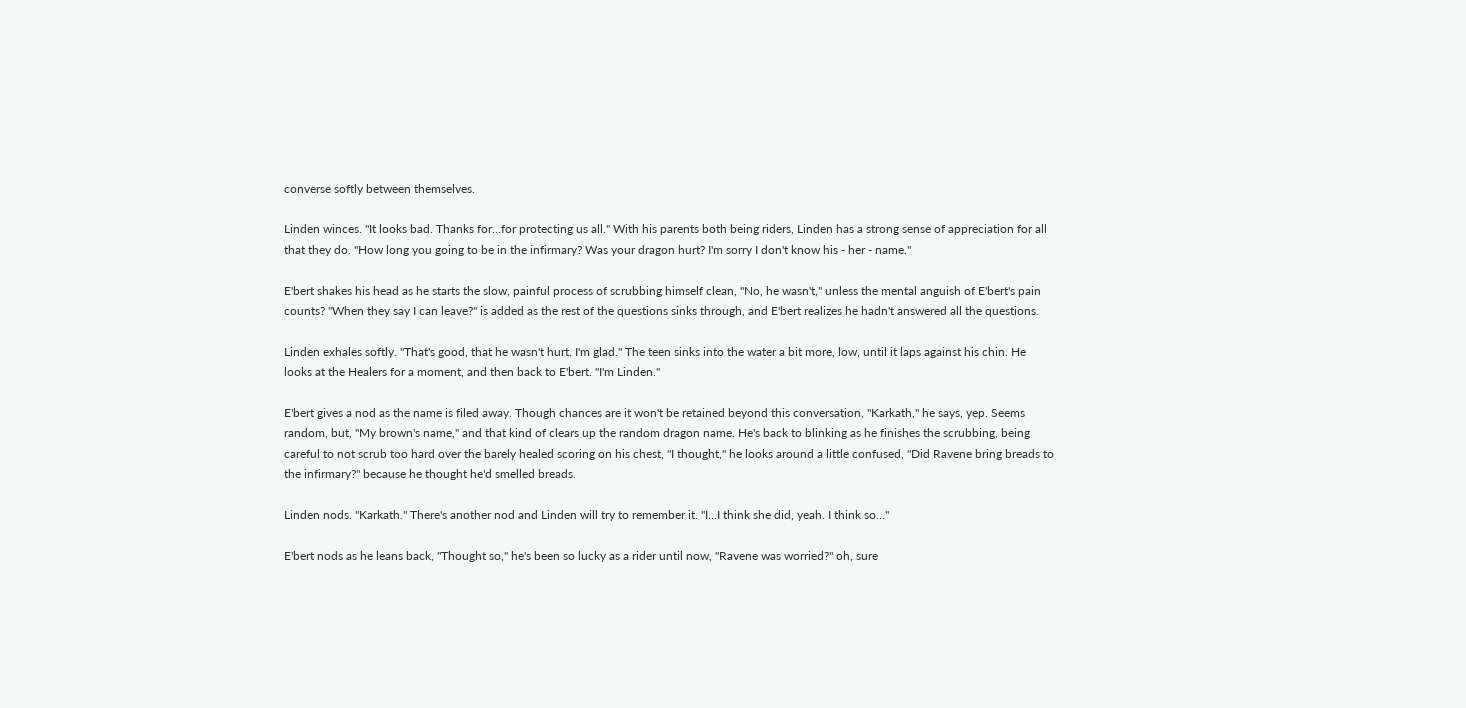converse softly between themselves.

Linden winces. "It looks bad. Thanks for…for protecting us all." With his parents both being riders, Linden has a strong sense of appreciation for all that they do. "How long you going to be in the infirmary? Was your dragon hurt? I'm sorry I don't know his - her - name."

E'bert shakes his head as he starts the slow, painful process of scrubbing himself clean, "No, he wasn't," unless the mental anguish of E'bert's pain counts? "When they say I can leave?" is added as the rest of the questions sinks through, and E'bert realizes he hadn't answered all the questions.

Linden exhales softly. "That's good, that he wasn't hurt. I'm glad." The teen sinks into the water a bit more, low, until it laps against his chin. He looks at the Healers for a moment, and then back to E'bert. "I'm Linden."

E'bert gives a nod as the name is filed away. Though chances are it won't be retained beyond this conversation, "Karkath," he says, yep. Seems random, but, "My brown's name," and that kind of clears up the random dragon name. He's back to blinking as he finishes the scrubbing, being careful to not scrub too hard over the barely healed scoring on his chest, "I thought," he looks around a little confused, "Did Ravene bring breads to the infirmary?" because he thought he'd smelled breads.

Linden nods. "Karkath." There's another nod and Linden will try to remember it. "I…I think she did, yeah. I think so…"

E'bert nods as he leans back, "Thought so," he's been so lucky as a rider until now, "Ravene was worried?" oh, sure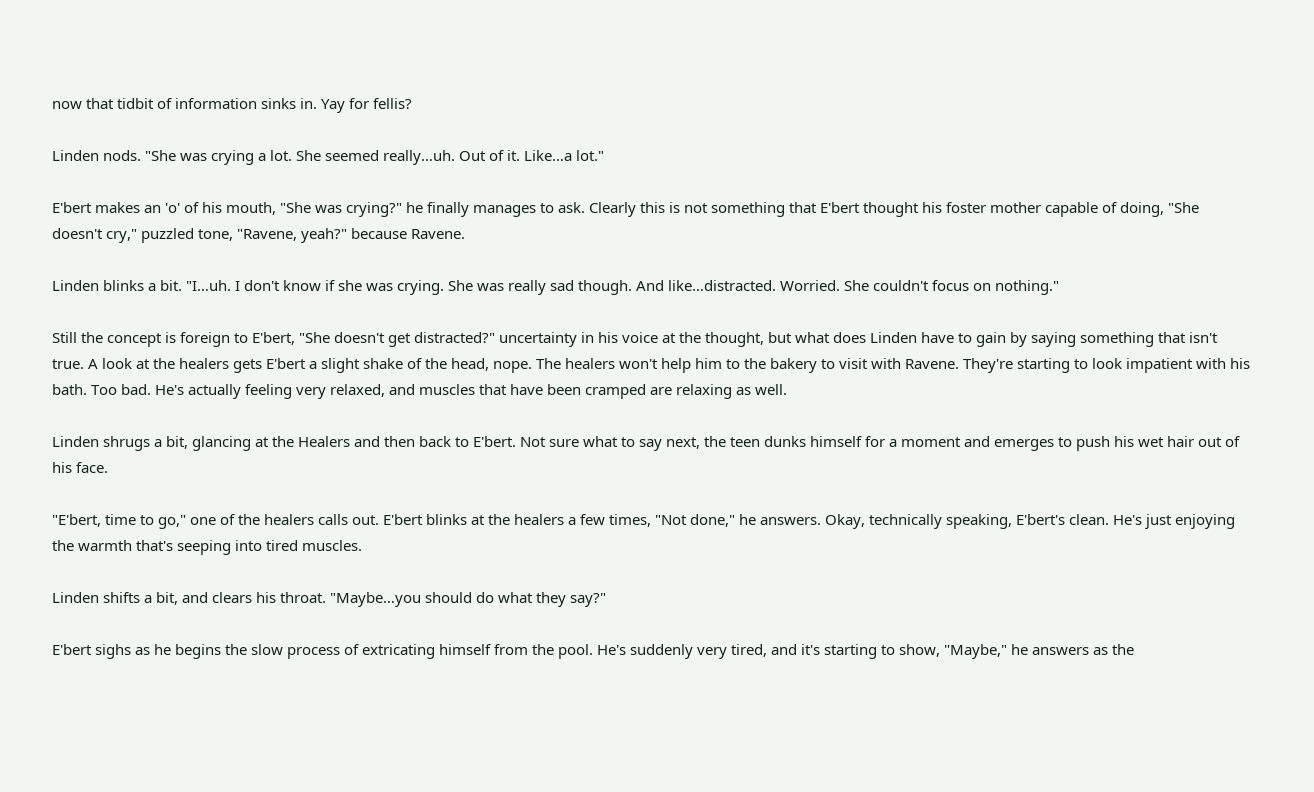now that tidbit of information sinks in. Yay for fellis?

Linden nods. "She was crying a lot. She seemed really…uh. Out of it. Like…a lot."

E'bert makes an 'o' of his mouth, "She was crying?" he finally manages to ask. Clearly this is not something that E'bert thought his foster mother capable of doing, "She doesn't cry," puzzled tone, "Ravene, yeah?" because Ravene.

Linden blinks a bit. "I…uh. I don't know if she was crying. She was really sad though. And like…distracted. Worried. She couldn't focus on nothing."

Still the concept is foreign to E'bert, "She doesn't get distracted?" uncertainty in his voice at the thought, but what does Linden have to gain by saying something that isn't true. A look at the healers gets E'bert a slight shake of the head, nope. The healers won't help him to the bakery to visit with Ravene. They're starting to look impatient with his bath. Too bad. He's actually feeling very relaxed, and muscles that have been cramped are relaxing as well.

Linden shrugs a bit, glancing at the Healers and then back to E'bert. Not sure what to say next, the teen dunks himself for a moment and emerges to push his wet hair out of his face.

"E'bert, time to go," one of the healers calls out. E'bert blinks at the healers a few times, "Not done," he answers. Okay, technically speaking, E'bert's clean. He's just enjoying the warmth that's seeping into tired muscles.

Linden shifts a bit, and clears his throat. "Maybe…you should do what they say?"

E'bert sighs as he begins the slow process of extricating himself from the pool. He's suddenly very tired, and it's starting to show, "Maybe," he answers as the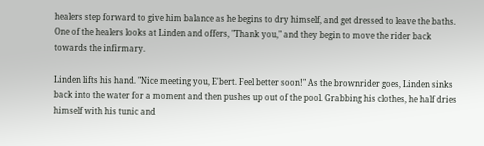healers step forward to give him balance as he begins to dry himself, and get dressed to leave the baths. One of the healers looks at Linden and offers, "Thank you," and they begin to move the rider back towards the infirmary.

Linden lifts his hand. "Nice meeting you, E'bert. Feel better soon!" As the brownrider goes, Linden sinks back into the water for a moment and then pushes up out of the pool. Grabbing his clothes, he half dries himself with his tunic and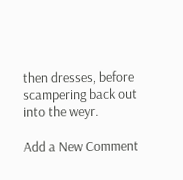then dresses, before scampering back out into the weyr.

Add a New Comment